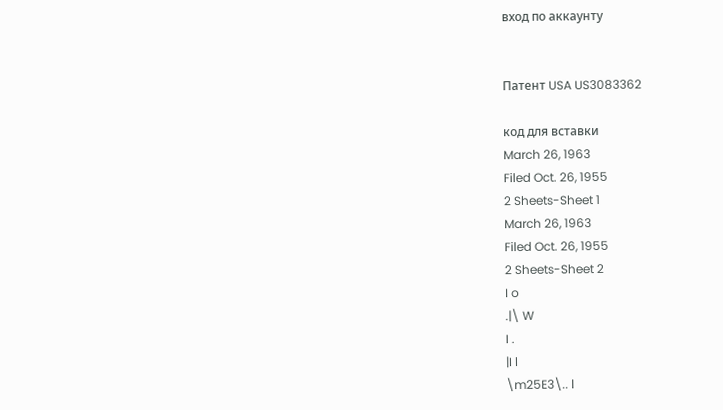вход по аккаунту


Патент USA US3083362

код для вставки
March 26, 1963
Filed Oct. 26, 1955
2 Sheets-Sheet 1
March 26, 1963
Filed Oct. 26, 1955
2 Sheets-Sheet 2
I o
.|\ W
I .
|I l
\m25E3\.. l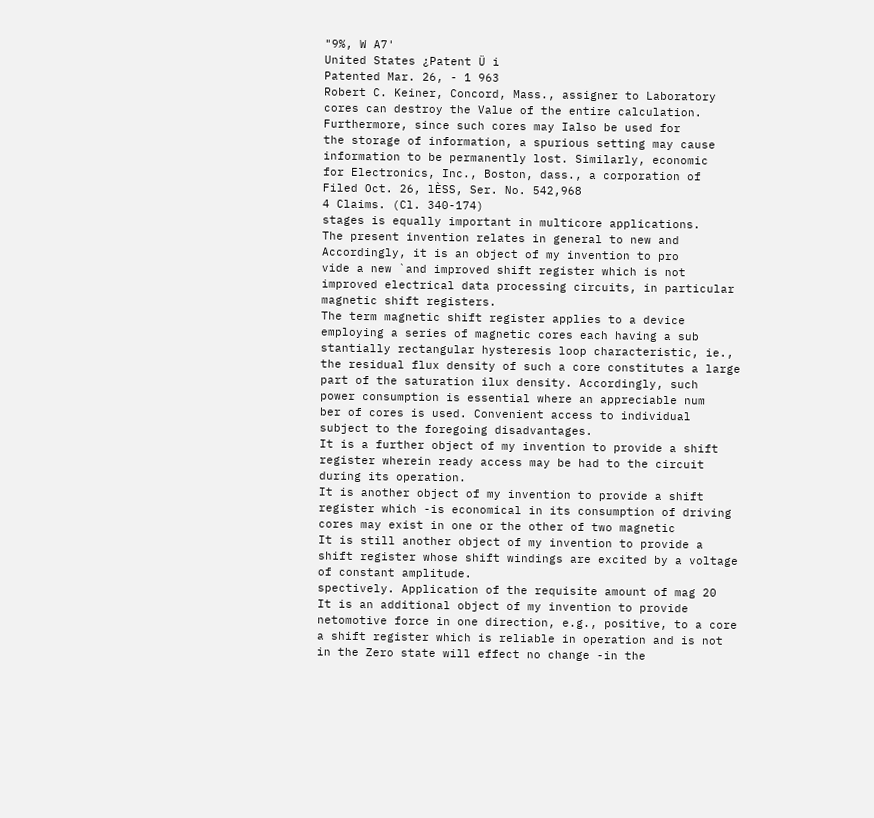"9%, W A7'
United States ¿Patent Ü i
Patented Mar. 26, - 1 963
Robert C. Keiner, Concord, Mass., assigner to Laboratory
cores can destroy the Value of the entire calculation.
Furthermore, since such cores may Ialso be used for
the storage of information, a spurious setting may cause
information to be permanently lost. Similarly, economic
for Electronics, Inc., Boston, dass., a corporation of
Filed Oct. 26, lÈSS, Ser. No. 542,968
4 Claims. (Cl. 340-174)
stages is equally important in multicore applications.
The present invention relates in general to new and
Accordingly, it is an object of my invention to pro
vide a new `and improved shift register which is not
improved electrical data processing circuits, in particular
magnetic shift registers.
The term magnetic shift register applies to a device
employing a series of magnetic cores each having a sub
stantially rectangular hysteresis loop characteristic, ie.,
the residual flux density of such a core constitutes a large
part of the saturation ilux density. Accordingly, such
power consumption is essential where an appreciable num
ber of cores is used. Convenient access to individual
subject to the foregoing disadvantages.
It is a further object of my invention to provide a shift
register wherein ready access may be had to the circuit
during its operation.
It is another object of my invention to provide a shift
register which -is economical in its consumption of driving
cores may exist in one or the other of two magnetic
It is still another object of my invention to provide a
shift register whose shift windings are excited by a voltage
of constant amplitude.
spectively. Application of the requisite amount of mag 20
It is an additional object of my invention to provide
netomotive force in one direction, e.g., positive, to a core
a shift register which is reliable in operation and is not
in the Zero state will effect no change -in the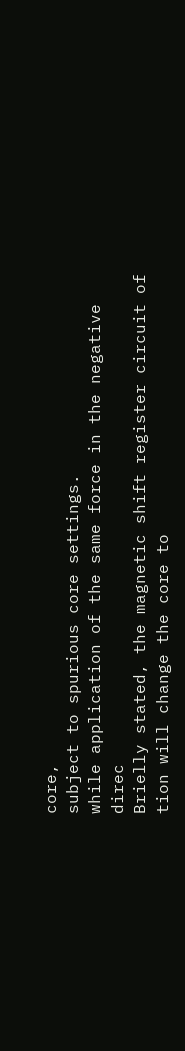core,
subject to spurious core settings.
while application of the same force in the negative direc
Brielly stated, the magnetic shift register circuit of
tion will change the core to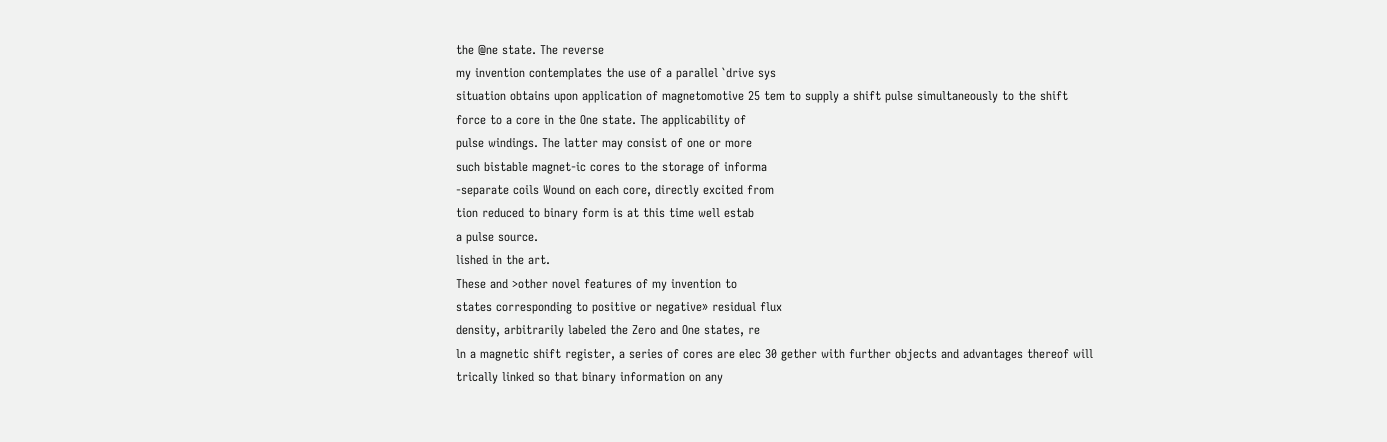the @ne state. The reverse
my invention contemplates the use of a parallel `drive sys
situation obtains upon application of magnetomotive 25 tem to supply a shift pulse simultaneously to the shift
force to a core in the One state. The applicability of
pulse windings. The latter may consist of one or more
such bistable magnet-ic cores to the storage of informa
-separate coils Wound on each core, directly excited from
tion reduced to binary form is at this time well estab
a pulse source.
lished in the art.
These and >other novel features of my invention to
states corresponding to positive or negative» residual flux
density, arbitrarily labeled the Zero and One states, re
ln a magnetic shift register, a series of cores are elec 30 gether with further objects and advantages thereof will
trically linked so that binary information on any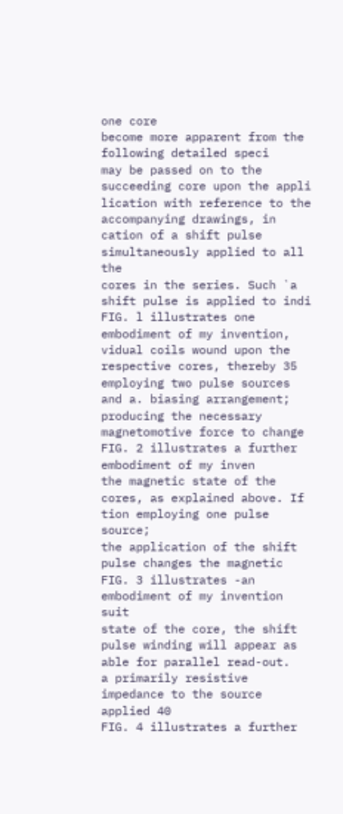one core
become more apparent from the following detailed speci
may be passed on to the succeeding core upon the appli
lication with reference to the accompanying drawings, in
cation of a shift pulse simultaneously applied to all the
cores in the series. Such `a shift pulse is applied to indi
FIG. l illustrates one embodiment of my invention,
vidual coils wound upon the respective cores, thereby 35 employing two pulse sources and a. biasing arrangement;
producing the necessary magnetomotive force to change
FIG. 2 illustrates a further embodiment of my inven
the magnetic state of the cores, as explained above. If
tion employing one pulse source;
the application of the shift pulse changes the magnetic
FIG. 3 illustrates -an embodiment of my invention suit
state of the core, the shift pulse winding will appear as
able for parallel read-out.
a primarily resistive impedance to the source applied 40
FIG. 4 illustrates a further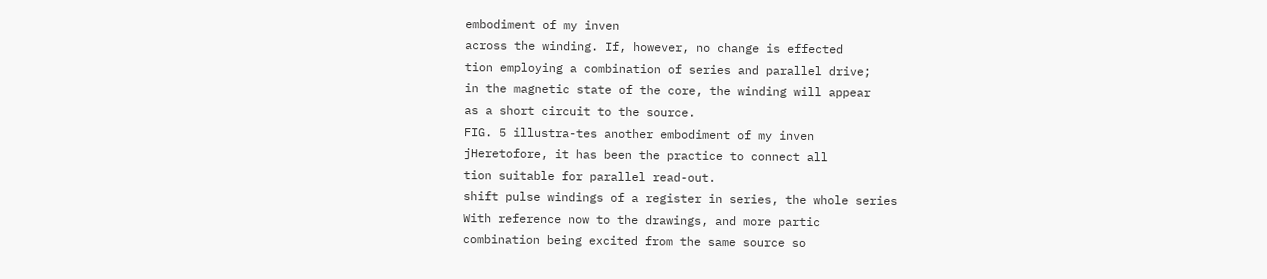embodiment of my inven
across the winding. If, however, no change is effected
tion employing a combination of series and parallel drive;
in the magnetic state of the core, the winding will appear
as a short circuit to the source.
FIG. 5 illustra-tes another embodiment of my inven
jHeretofore, it has been the practice to connect all
tion suitable for parallel read-out.
shift pulse windings of a register in series, the whole series
With reference now to the drawings, and more partic
combination being excited from the same source so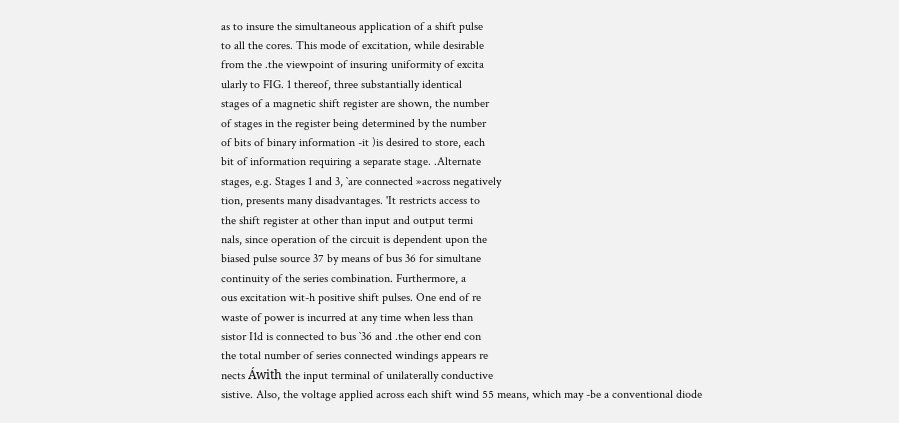as to insure the simultaneous application of a shift pulse
to all the cores. This mode of excitation, while desirable
from the .the viewpoint of insuring uniformity of excita
ularly to FIG. 1 thereof, three substantially identical
stages of a magnetic shift register are shown, the number
of stages in the register being determined by the number
of bits of binary information -it )is desired to store, each
bit of information requiring a separate stage. .Alternate
stages, e.g. Stages 1 and 3, `are connected »across negatively
tion, presents many disadvantages. 'It restricts access to
the shift register at other than input and output termi
nals, since operation of the circuit is dependent upon the
biased pulse source 37 by means of bus 36 for simultane
continuity of the series combination. Furthermore, a
ous excitation wit-h positive shift pulses. One end of re
waste of power is incurred at any time when less than
sistor I1d is connected to bus `36 and .the other end con
the total number of series connected windings appears re
nects Áwith the input terminal of unilaterally conductive
sistive. Also, the voltage applied across each shift wind 55 means, which may -be a conventional diode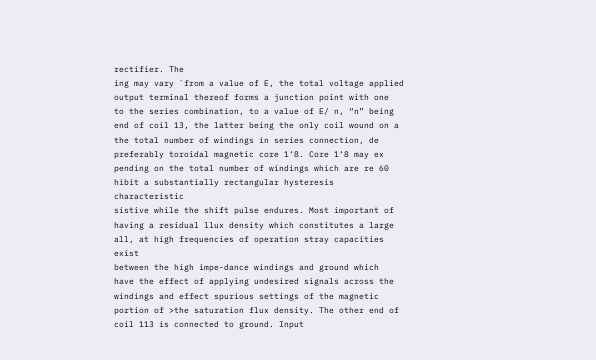rectifier. The
ing may vary `from a value of E, the total voltage applied
output terminal thereof forms a junction point with one
to the series combination, to a value of E/ n, “n” being
end of coil 13, the latter being the only coil wound on a
the total number of windings in series connection, de
preferably toroidal magnetic core 1‘8. Core 1‘8 may ex
pending on the total number of windings which are re 60 hibit a substantially rectangular hysteresis characteristic
sistive while the shift pulse endures. Most important of
having a residual llux density which constitutes a large
all, at high frequencies of operation stray capacities exist
between the high impe-dance windings and ground which
have the effect of applying undesired signals across the
windings and effect spurious settings of the magnetic
portion of >the saturation flux density. The other end of
coil 113 is connected to ground. Input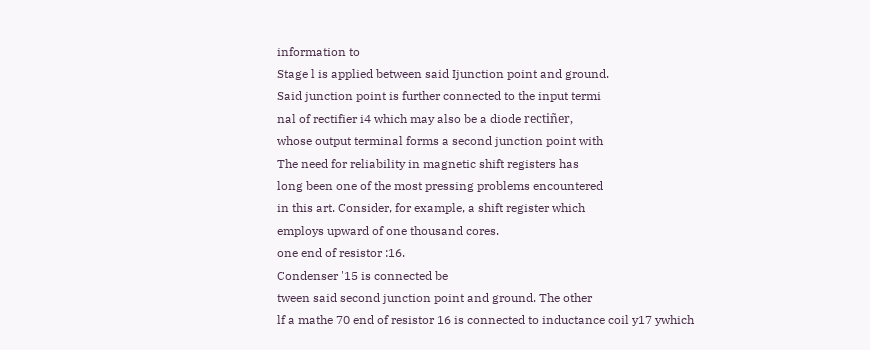information to
Stage l is applied between said Ijunction point and ground.
Said junction point is further connected to the input termi
nal of rectifier i4 which may also be a diode rectiñer,
whose output terminal forms a second junction point with
The need for reliability in magnetic shift registers has
long been one of the most pressing problems encountered
in this art. Consider, for example, a shift register which
employs upward of one thousand cores.
one end of resistor :16.
Condenser '15 is connected be
tween said second junction point and ground. The other
lf a mathe 70 end of resistor 16 is connected to inductance coil y17 ywhich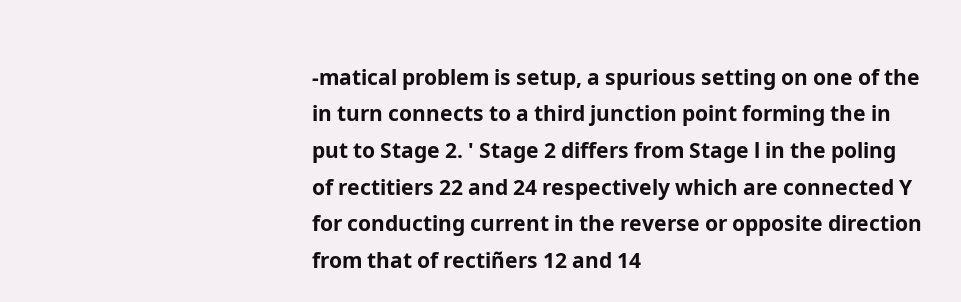-matical problem is setup, a spurious setting on one of the
in turn connects to a third junction point forming the in
put to Stage 2. ' Stage 2 differs from Stage l in the poling
of rectitiers 22 and 24 respectively which are connected Y
for conducting current in the reverse or opposite direction
from that of rectiñers 12 and 14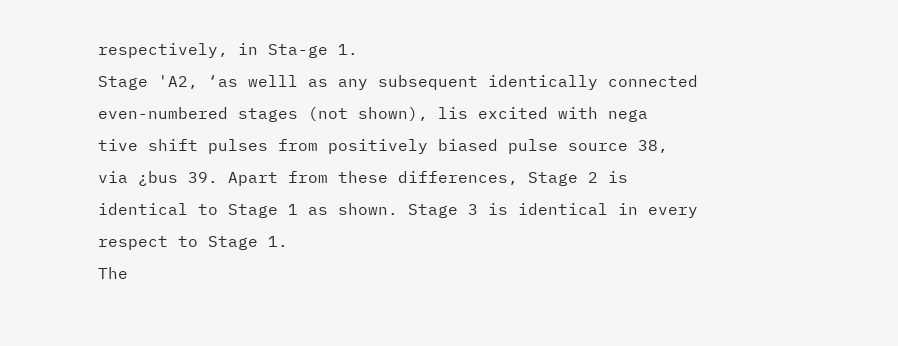respectively, in Sta-ge 1.
Stage 'A2, ‘as welll as any subsequent identically connected
even-numbered stages (not shown), lis excited with nega
tive shift pulses from positively biased pulse source 38,
via ¿bus 39. Apart from these differences, Stage 2 is
identical to Stage 1 as shown. Stage 3 is identical in every
respect to Stage 1.
The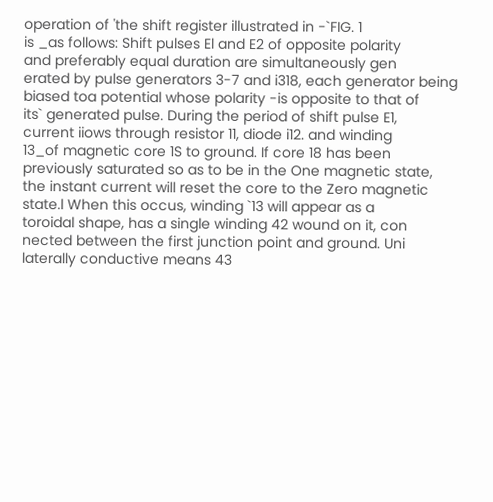operation of 'the shift register illustrated in -`FIG. 1
is _as follows: Shift pulses El and E2 of opposite polarity
and preferably equal duration are simultaneously gen
erated by pulse generators 3-7 and i318, each generator being
biased toa potential whose polarity -is opposite to that of
its` generated pulse. During the period of shift pulse E1,
current iiows through resistor 11, diode i12. and winding
13_of magnetic core 1S to ground. If core 18 has been
previously saturated so as to be in the One magnetic state,
the instant current will reset the core to the Zero magnetic
state.l When this occus, winding `13 will appear as a
toroidal shape, has a single winding 42 wound on it, con
nected between the first junction point and ground. Uni
laterally conductive means 43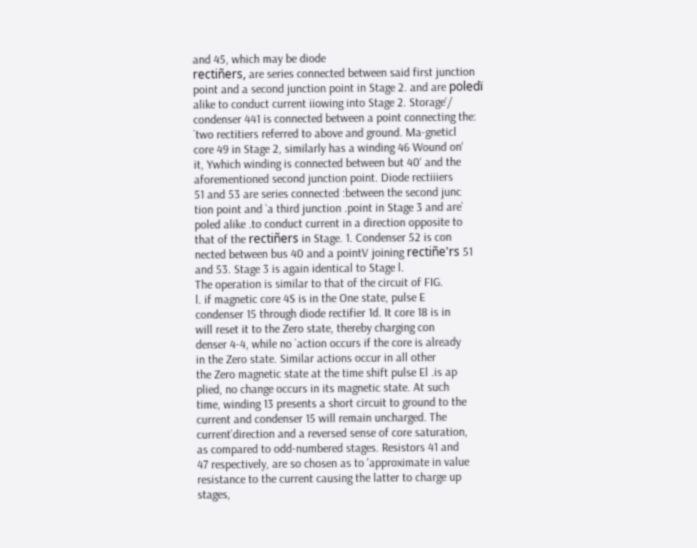and 45, which may be diode
rectiñers, are series connected between said first junction
point and a second junction point in Stage 2. and are poledï
alike to conduct current iiowing into Stage 2. Storage‘/
condenser 441 is connected between a point connecting the:
`two rectitiers referred to above and ground. Ma-gneticl
core 49 in Stage 2, similarly has a winding 46 Wound on‘
it, Ywhich winding is connected between but 40‘ and the
aforementioned second junction point. Diode rectiiiers
51 and 53 are series connected :between the second junc
tion point and `a third junction .point in Stage 3 and are`
poled alike .to conduct current in a direction opposite to
that of the rectiñers in Stage. 1. Condenser 52 is con
nected between bus 40 and a pointV joining rectiñe'rs 51
and 53. Stage 3 is again identical to Stage l.
The operation is similar to that of the circuit of FIG.
l. if magnetic core 4S is in the One state, pulse E
condenser 15 through diode rectifier 1d. It core 18 is in
will reset it to the Zero state, thereby charging con
denser 4-4, while no `action occurs if the core is already
in the Zero state. Similar actions occur in all other
the Zero magnetic state at the time shift pulse El .is ap
plied, no change occurs in its magnetic state. At such
time, winding 13 presents a short circuit to ground to the
current and condenser 15 will remain uncharged. The
current’direction and a reversed sense of core saturation,
as compared to odd-numbered stages. Resistors 41 and
47 respectively, are so chosen as to 'approximate in value
resistance to the current causing the latter to charge up
stages,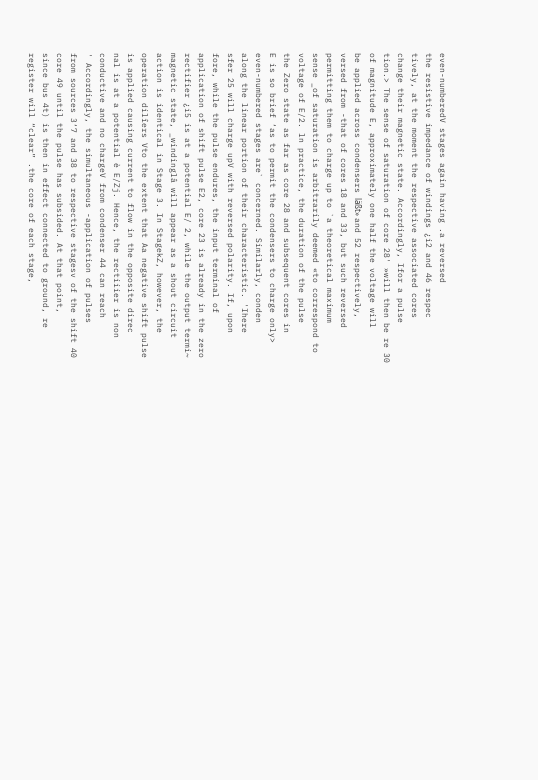even-numberedV stages again having .a reversed
the resistive impedance of windings ¿i2 and 46 respec
tively, at the moment the respective associated cores
change their magnetic state. Accordingly, Ifor a pulse
tion.> The sense of saturation of core 28' »will then be re 30 of magnitude E, approximately one half the voltage will
be applied across condensers läßt» and 52 respectively,
versed from -that of cores 18 and 33, but such reversed
permitting them to charge up to `a theoretical maximum
sense _of saturation is arbitrarily deemed «to correspond to
voltage of E/2. ln practice, the duration of the pulse
the Zero state as far as core 28 and subsequent cores in
E is so brief ‘as to permit the condensers to charge only>
even-numbered stages are` concerned. Similarly, conden
along the linear portion of their characteristic. 'Ihere
sfer 25 will charge upV with reversed polarity. If, upon
fore, while the pulse endures, the input terminal of
application of shift pulse E2, core 23 is already in the zero
rectifier ¿i5 is at a potential E/ 2, while the output termi~
magnetic state, _windinglâ will appear as a shout circuit
action is identical in Stage 3. In StagekZ, however, the
operation dilîers Vto the extent that Aa negative shift pulse
is applied causing current to flow in the opposite direc
nal is at a potential è E/Zj. Hence, the rectiiier is non
conductive and no chargeV from condenser 44 can reach
' Accordingly, the simultaneous -application of pulses
from sources 3‘7 and 38 to respective stagesv of the shift 40 core 49 until the pulse has subsided. At that point,
since bus 4t) is then in effect connected to ground, re
register will “clear” .the core of each stage,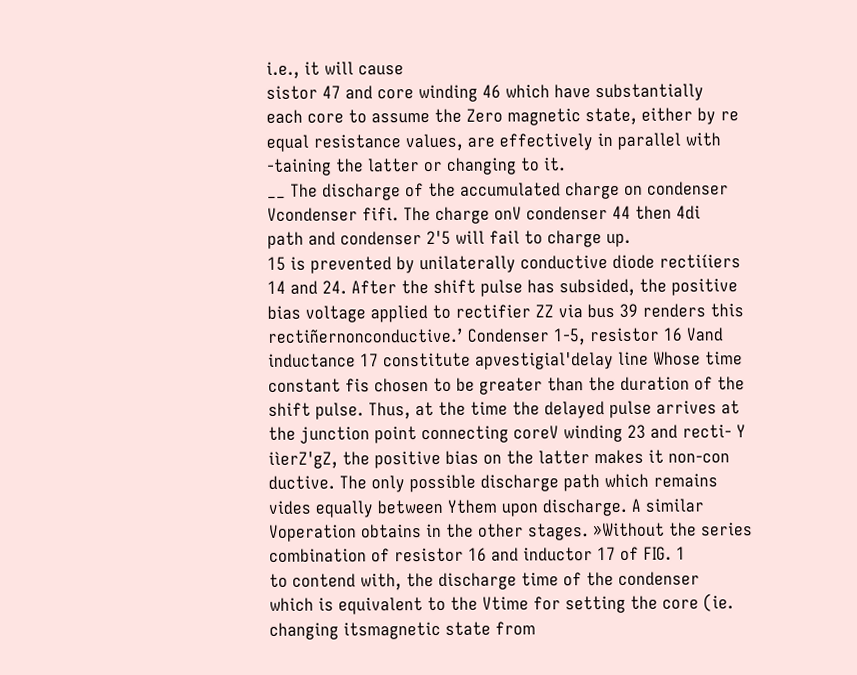i.e., it will cause
sistor 47 and core winding 46 which have substantially
each core to assume the Zero magnetic state, either by re
equal resistance values, are effectively in parallel with
-taining the latter or changing to it.
__ The discharge of the accumulated charge on condenser
Vcondenser fifi. The charge onV condenser 44 then 4di
path and condenser 2'5 will fail to charge up.
15 is prevented by unilaterally conductive diode rectiíiers
14 and 24. After the shift pulse has subsided, the positive
bias voltage applied to rectifier ZZ via bus 39 renders this
rectiñernonconductive.’ Condenser 1-5, resistor 16 Vand
inductance 17 constitute apvestigial'delay line Whose time
constant fis chosen to be greater than the duration of the
shift pulse. Thus, at the time the delayed pulse arrives at
the junction point connecting coreV winding 23 and recti- Y
iìerZ'gZ, the positive bias on the latter makes it non-con
ductive. The only possible discharge path which remains
vides equally between Ythem upon discharge. A similar
Voperation obtains in the other stages. »Without the series
combination of resistor 16 and inductor 17 of FIG. 1
to contend with, the discharge time of the condenser
which is equivalent to the Vtime for setting the core (ie.
changing itsmagnetic state from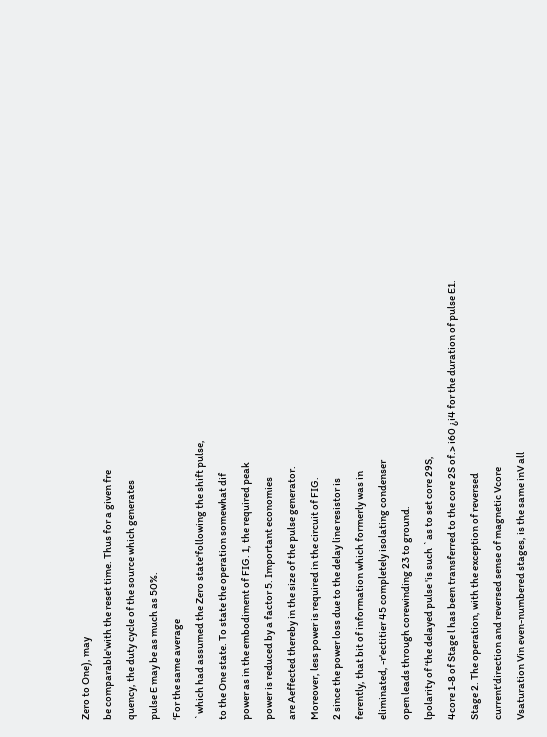Zero to One), may
be comparable'with the reset time. Thus for a given fre
quency, the duty cycle of the source which generates
pulse E may be as much as 50%.
‘For the same average
`which had assumed the Zero state'following the shift pulse,
to the One state. To state the operation somewhat dif
power as in the embodiment of FIG. 1, the required peak
power is reduced by a factor 5. Important economies
are Aeffected thereby in the size of the pulse generator.
Moreover, less power is required in the circuit of FIG.
2 since the power loss due to the delay line resistor is
ferently, that bit of information which formerly was in
eliminated, -r'ectitier 45 completely isolating condenser
open leads through corewinding 23 to ground.
lpolarity of ‘the delayed pulse 'is such `as to set core 29S,
4core 1-8 of Stage l has been transferred to the core 2S of.> i60 ¿i4 for the duration of pulse E1.
Stage 2. The operation, with the exception of reversed
current‘direction and reversed sense of magnetic Vcore
Vsaturation Vin even-numbered stages, is the same inV all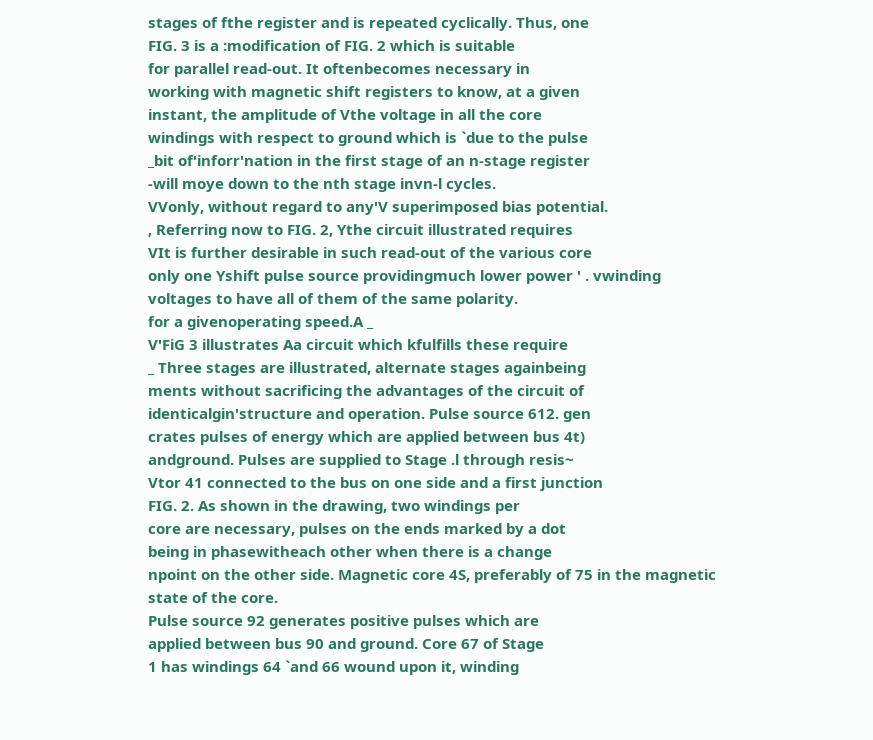stages of fthe register and is repeated cyclically. Thus, one
FIG. 3 is a :modification of FIG. 2 which is suitable
for parallel read-out. It oftenbecomes necessary in
working with magnetic shift registers to know, at a given
instant, the amplitude of Vthe voltage in all the core
windings with respect to ground which is `due to the pulse
_bit of'inforr'nation in the first stage of an n-stage register
-will moye down to the nth stage invn-l cycles.
VVonly, without regard to any'V superimposed bias potential.
, Referring now to FIG. 2, Ythe circuit illustrated requires
VIt is further desirable in such read-out of the various core
only one Yshift pulse source providingmuch lower power ' . vwinding voltages to have all of them of the same polarity.
for a givenoperating speed.A _
V'FiG 3 illustrates Aa circuit which kfulfills these require
_ Three stages are illustrated, alternate stages againbeing
ments without sacrificing the advantages of the circuit of
identicalgin'structure and operation. Pulse source 612. gen
crates pulses of energy which are applied between bus 4t)
andground. Pulses are supplied to Stage .l through resis~
Vtor 41 connected to the bus on one side and a first junction
FIG. 2. As shown in the drawing, two windings per
core are necessary, pulses on the ends marked by a dot
being in phasewitheach other when there is a change
npoint on the other side. Magnetic core 4S, preferably of 75 in the magnetic state of the core.
Pulse source 92 generates positive pulses which are
applied between bus 90 and ground. Core 67 of Stage
1 has windings 64 `and 66 wound upon it, winding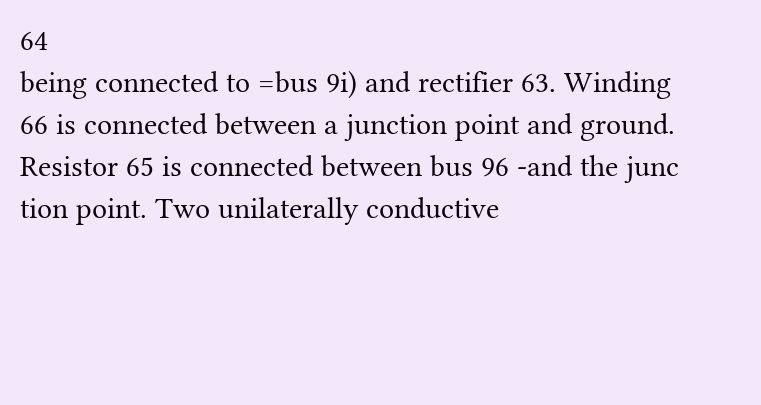64
being connected to =bus 9i) and rectifier 63. Winding
66 is connected between a junction point and ground.
Resistor 65 is connected between bus 96 -and the junc
tion point. Two unilaterally conductive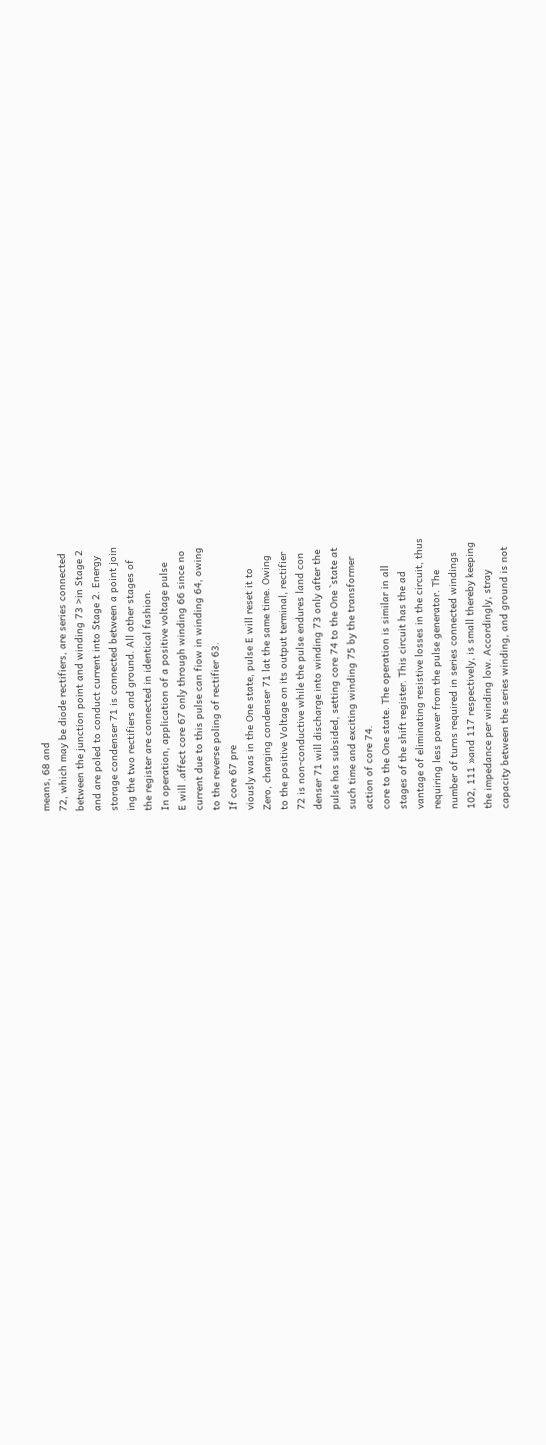means, 68 and
72, which may be diode rectifiers, are series connected
between the junction point and winding 73 >in Stage 2
and are poled to conduct current into Stage 2. Energy
storage condenser 71 is connected between a point join
ing the two rectifiers and ground. All other stages of
the register are connected in identical fashion.
In operation, application of a positive voltage pulse
E will .affect core 67 only through winding 66 since no
current due to this pulse can fiow in winding 64, owing
to the reverse poling of rectifier 63.
If core 67 pre
viously was in the One state, pulse E will reset it to
Zero, charging condenser 71 lat the same time. Owing
to the positive Voltage on its output terminal, rectifier
72 is non-conductive while the pulse endures land con
denser 71 will discharge into winding 73 only after the
pulse has subsided, setting core 74 to the One `state at
such time and exciting winding 75 by the transformer
action of core 74.
core to the One state. The operation is similar in all
stages of the shift register. This circuit has the ad
vantage of eliminating resistive losses in the circuit, thus
requiring less power from the pulse generator. The
number of turns required in series connected windings
102, 111 »and 117 respectively, is small thereby keeping
the impedance per winding low. Accordingly, stray
capacity between the series winding, and ground is not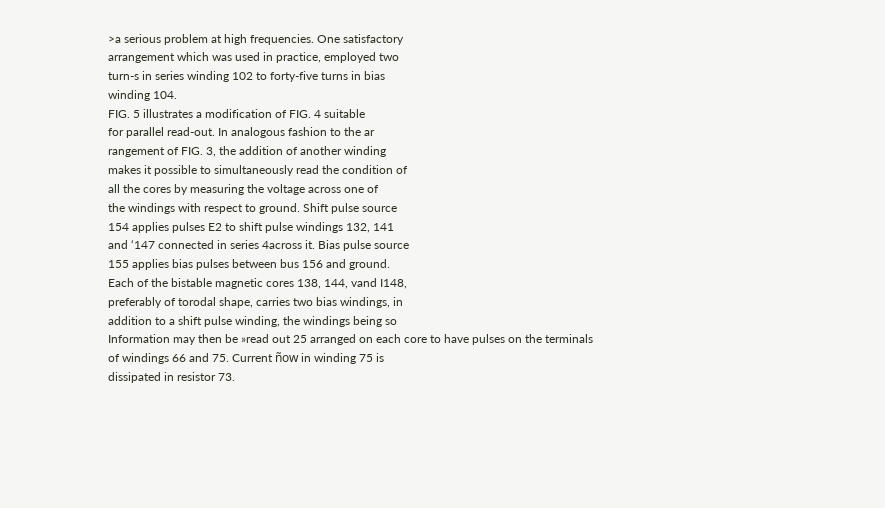>a serious problem at high frequencies. One satisfactory
arrangement which was used in practice, employed two
turn-s in series winding 102 to forty-five turns in bias
winding 104.
FIG. 5 illustrates a modification of FIG. 4 suitable
for parallel read-out. In analogous fashion to the ar
rangement of FIG. 3, the addition of another winding
makes it possible to simultaneously read the condition of
all the cores by measuring the voltage across one of
the windings with respect to ground. Shift pulse source
154 applies pulses E2 to shift pulse windings 132, 141
and ‘147 connected in series 4across it. Bias pulse source
155 applies bias pulses between bus 156 and ground.
Each of the bistable magnetic cores 138, 144, vand I148,
preferably of torodal shape, carries two bias windings, in
addition to a shift pulse winding, the windings being so
Information may then be »read out 25 arranged on each core to have pulses on the terminals
of windings 66 and 75. Current ñow in winding 75 is
dissipated in resistor 73.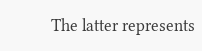The latter represents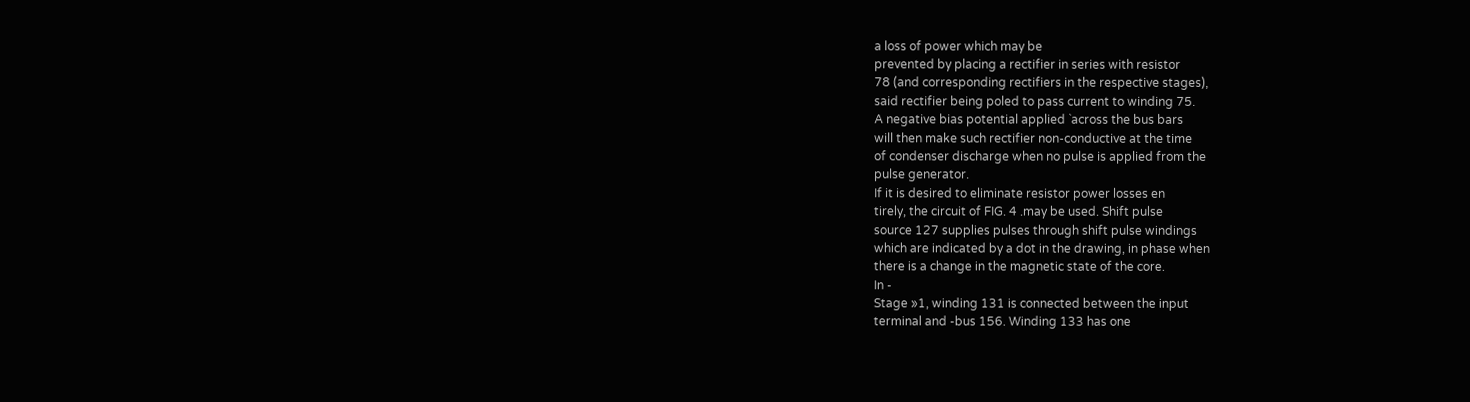a loss of power which may be
prevented by placing a rectifier in series with resistor
78 (and corresponding rectifiers in the respective stages),
said rectifier being poled to pass current to winding 75.
A negative bias potential applied `across the bus bars
will then make such rectifier non-conductive at the time
of condenser discharge when no pulse is applied from the
pulse generator.
If it is desired to eliminate resistor power losses en
tirely, the circuit of FIG. 4 .may be used. Shift pulse
source 127 supplies pulses through shift pulse windings
which are indicated by a dot in the drawing, in phase when
there is a change in the magnetic state of the core.
In -
Stage »1, winding 131 is connected between the input
terminal and -bus 156. Winding 133 has one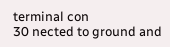terminal con
30 nected to ground and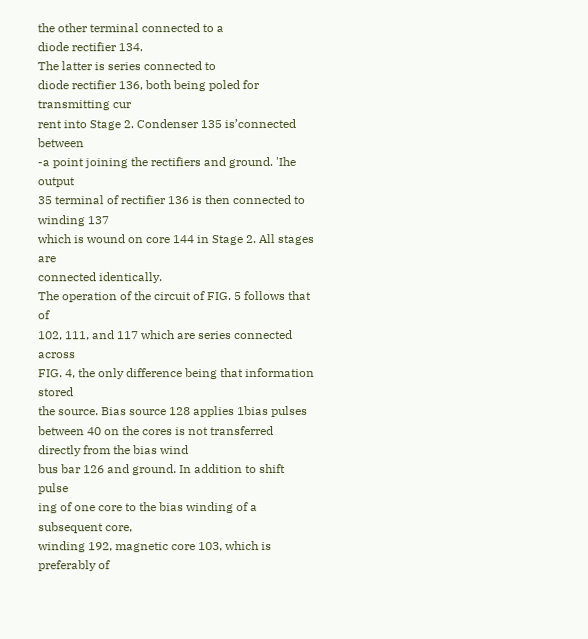the other terminal connected to a
diode rectifier 134.
The latter is series connected to
diode rectifier 136, both being poled for transmitting cur
rent into Stage 2. Condenser 135 is’connected between
-a point joining the rectifiers and ground. 'Ihe output
35 terminal of rectifier 136 is then connected to winding 137
which is wound on core 144 in Stage 2. All stages are
connected identically.
The operation of the circuit of FIG. 5 follows that of
102, 111, and 117 which are series connected across
FIG. 4, the only difference being that information stored
the source. Bias source 128 applies 1bias pulses between 40 on the cores is not transferred directly from the bias wind
bus bar 126 and ground. In addition to shift pulse
ing of one core to the bias winding of a subsequent core,
winding 192, magnetic core 103, which is preferably of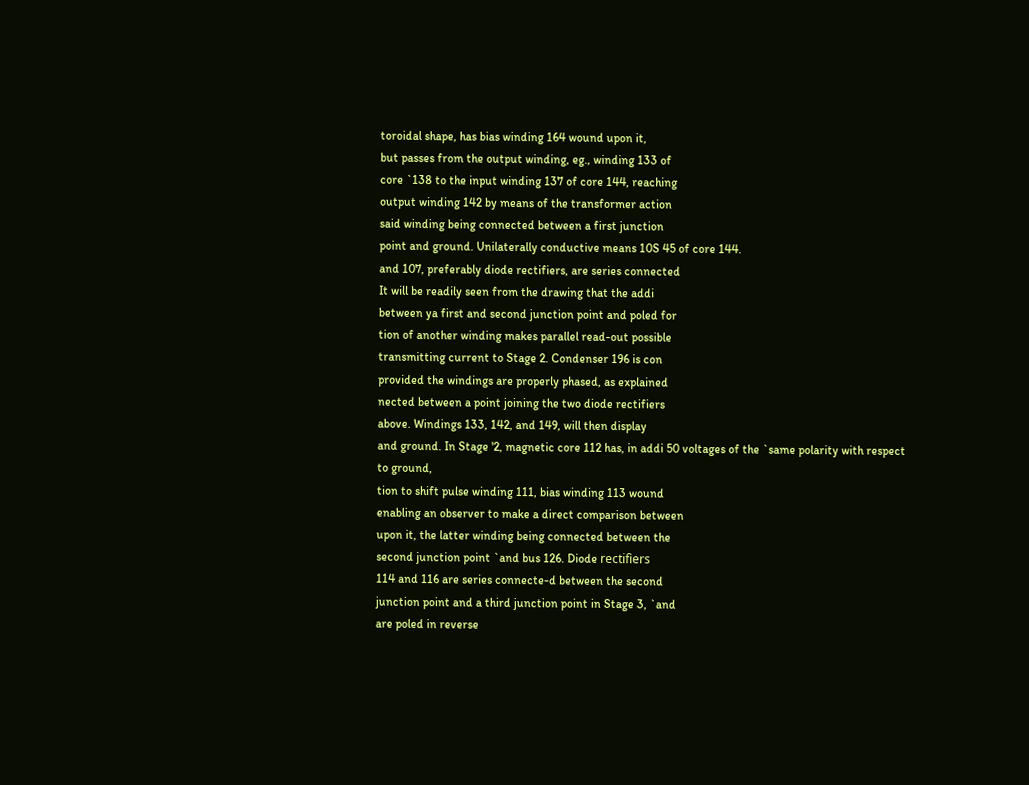toroidal shape, has bias winding 164 wound upon it,
but passes from the output winding, eg., winding 133 of
core `138 to the input winding 137 of core 144, reaching
output winding 142 by means of the transformer action
said winding being connected between a first junction
point and ground. Unilaterally conductive means 10S 45 of core 144.
and 107, preferably diode rectifiers, are series connected
It will be readily seen from the drawing that the addi
between ya first and second junction point and poled for
tion of another winding makes parallel read-out possible
transmitting current to Stage 2. Condenser 196 is con
provided the windings are properly phased, as explained
nected between a point joining the two diode rectifiers
above. Windings 133, 142, and 149, will then display
and ground. In Stage '2, magnetic core 112 has, in addi 50 voltages of the `same polarity with respect to ground,
tion to shift pulse winding 111, bias winding 113 wound
enabling an observer to make a direct comparison between
upon it, the latter winding being connected between the
second junction point `and bus 126. Diode rectifìers
114 and 116 are series connecte-d between the second
junction point and a third junction point in Stage 3, `and
are poled in reverse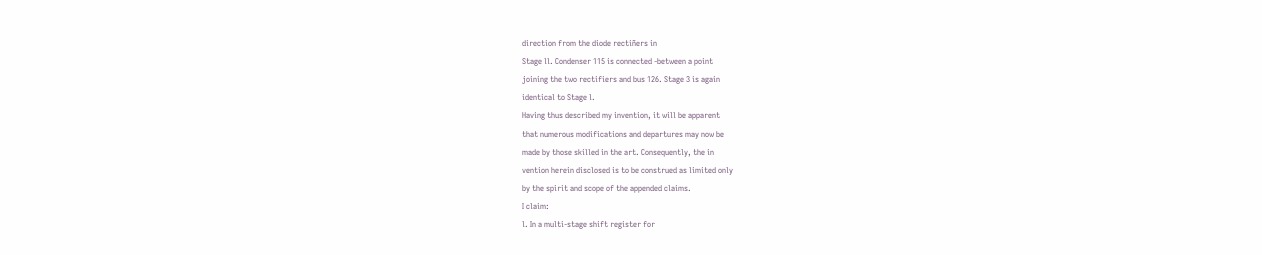direction from the diode rectiñers in
Stage ll. Condenser 115 is connected -between a point
joining the two rectifiers and bus 126. Stage 3 is again
identical to Stage l.
Having thus described my invention, it will be apparent
that numerous modifications and departures may now be
made by those skilled in the art. Consequently, the in
vention herein disclosed is to be construed as limited only
by the spirit and scope of the appended claims.
I claim:
l. In a multi-stage shift register for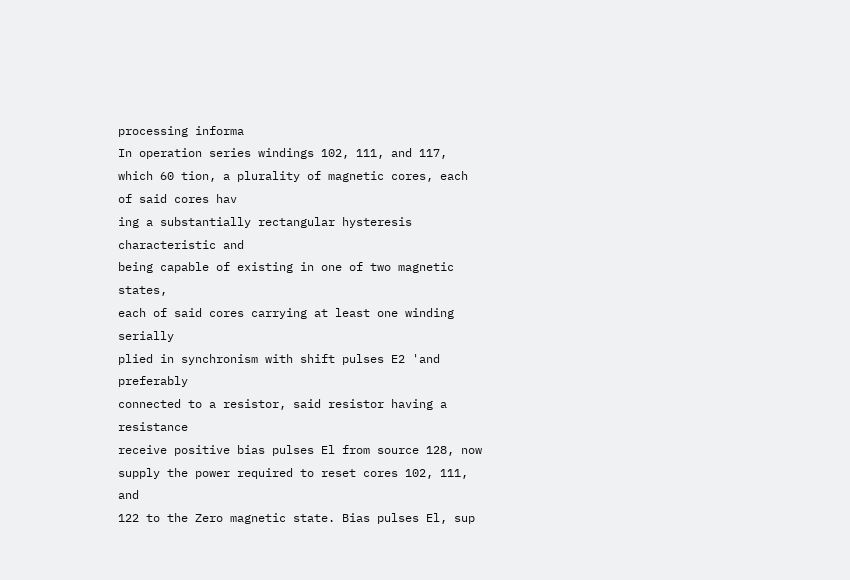processing informa
In operation series windings 102, 111, and 117, which 60 tion, a plurality of magnetic cores, each of said cores hav
ing a substantially rectangular hysteresis characteristic and
being capable of existing in one of two magnetic states,
each of said cores carrying at least one winding serially
plied in synchronism with shift pulses E2 'and preferably
connected to a resistor, said resistor having a resistance
receive positive bias pulses El from source 128, now
supply the power required to reset cores 102, 111, and
122 to the Zero magnetic state. Bias pulses El, sup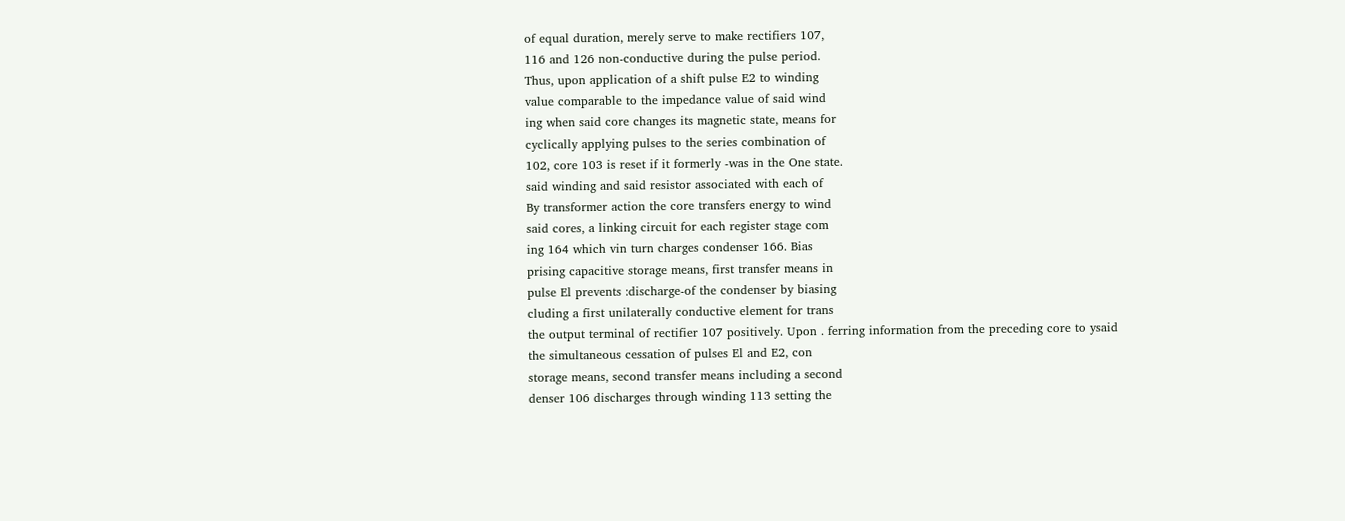of equal duration, merely serve to make rectifiers 107,
116 and 126 non-conductive during the pulse period.
Thus, upon application of a shift pulse E2 to winding
value comparable to the impedance value of said wind
ing when said core changes its magnetic state, means for
cyclically applying pulses to the series combination of
102, core 103 is reset if it formerly -was in the One state.
said winding and said resistor associated with each of
By transformer action the core transfers energy to wind
said cores, a linking circuit for each register stage com
ing 164 which vin turn charges condenser 166. Bias
prising capacitive storage means, first transfer means in
pulse El prevents :discharge-of the condenser by biasing
cluding a first unilaterally conductive element for trans
the output terminal of rectifier 107 positively. Upon . ferring information from the preceding core to ysaid
the simultaneous cessation of pulses El and E2, con
storage means, second transfer means including a second
denser 106 discharges through winding 113 setting the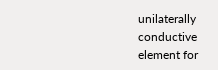unilaterally conductive element for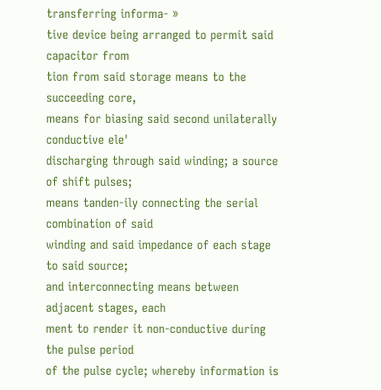transferring informa- »
tive device being arranged to permit said capacitor from
tion from said storage means to the succeeding core,
means for biasing said second unilaterally conductive ele'
discharging through said winding; a source of shift pulses;
means tanden-ily connecting the serial combination of said
winding and said impedance of each stage to said source;
and interconnecting means between adjacent stages, each
ment to render it non-conductive during the pulse period
of the pulse cycle; whereby information is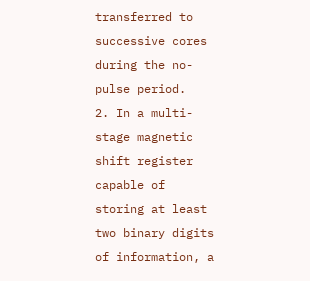transferred to
successive cores during the no-pulse period.
2. In a multi-stage magnetic shift register capable of
storing at least two binary digits of information, a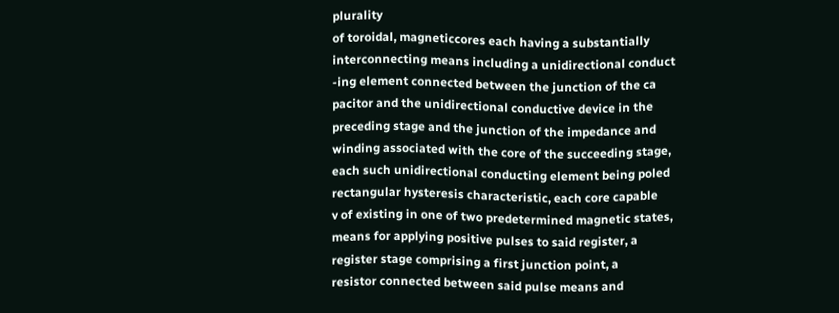plurality
of toroidal, magneticcores each having a substantially
interconnecting means including a unidirectional conduct
-ing element connected between the junction of the ca
pacitor and the unidirectional conductive device in the
preceding stage and the junction of the impedance and
winding associated with the core of the succeeding stage,
each such unidirectional conducting element being poled
rectangular hysteresis characteristic, each core capable
v of existing in one of two predetermined magnetic states,
means for applying positive pulses to said register, a
register stage comprising a first junction point, a
resistor connected between said pulse means and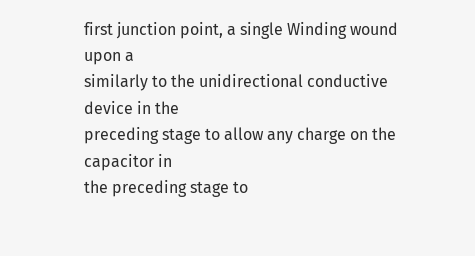first junction point, a single Winding wound upon a
similarly to the unidirectional conductive device in the
preceding stage to allow any charge on the capacitor in
the preceding stage to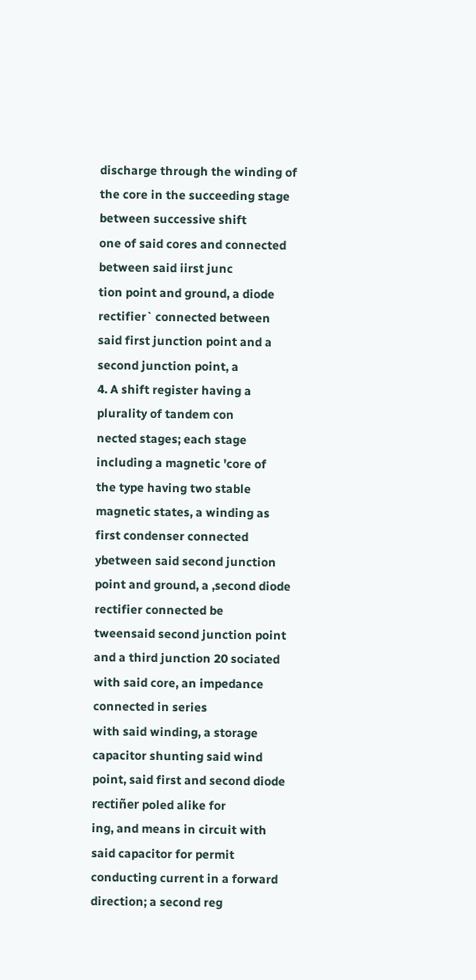discharge through the winding of
the core in the succeeding stage between successive shift
one of said cores and connected between said iirst junc
tion point and ground, a diode rectifier` connected between
said first junction point and a second junction point, a
4. A shift register having a plurality of tandem con
nected stages; each stage including a magnetic 'core of
the type having two stable magnetic states, a winding as
first condenser connected ybetween said second junction
point and ground, a ,second diode rectifier connected be
tweensaid second junction point and a third junction 20 sociated with said core, an impedance connected in series
with said winding, a storage capacitor shunting said wind
point, said first and second diode rectiñer poled alike for
ing, and means in circuit with said capacitor for permit
conducting current in a forward direction; a second reg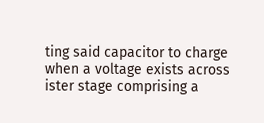ting said capacitor to charge when a voltage exists across
ister stage comprising a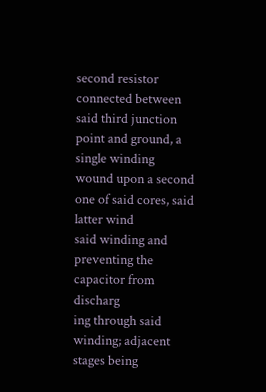second resistor connected between
said third junction point and ground, a single winding
wound upon a second one of said cores, said latter wind
said winding and preventing the capacitor from discharg
ing through said winding; adjacent stages being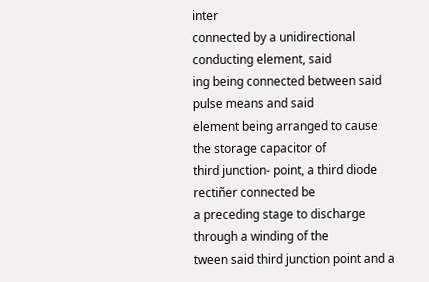inter
connected by a unidirectional conducting element, said
ing being connected between said pulse means and said
element being arranged to cause the storage capacitor of
third junction- point, a third diode rectiñer connected be
a preceding stage to discharge through a winding of the
tween said third junction point and a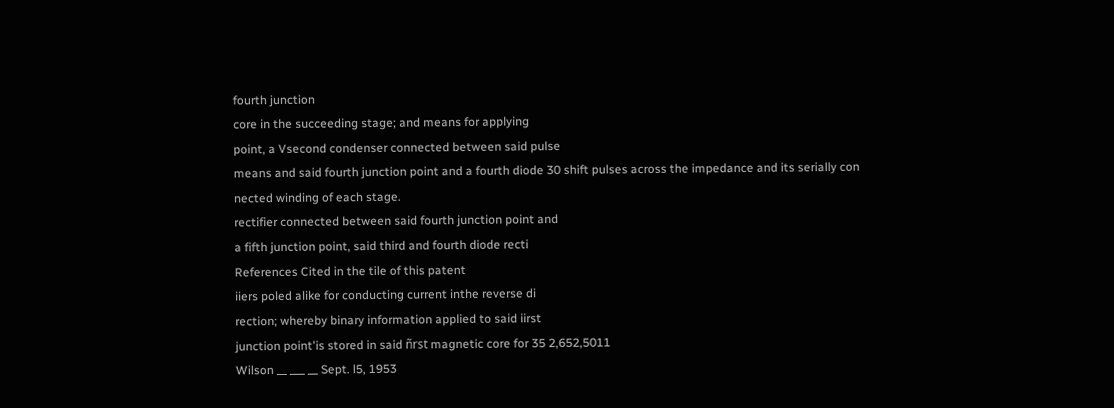fourth junction
core in the succeeding stage; and means for applying
point, a Vsecond condenser connected between said pulse
means and said fourth junction point and a fourth diode 30 shift pulses across the impedance and its serially con
nected winding of each stage.
rectifier connected between said fourth junction point and
a fifth junction point, said third and fourth diode recti
References Cited in the tile of this patent
iiers poled alike for conducting current inthe reverse di
rection; whereby binary information applied to said iirst
junction point'is stored in said ñrst magnetic core for 35 2,652,5011
Wilson __ ___ __ Sept. l5, 1953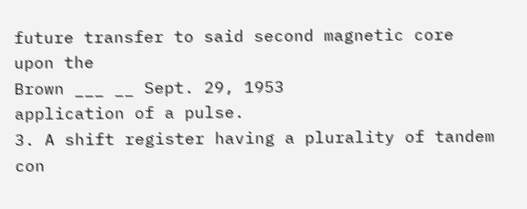future transfer to said second magnetic core upon the
Brown ___ __ Sept. 29, 1953
application of a pulse.
3. A shift register having a plurality of tandem con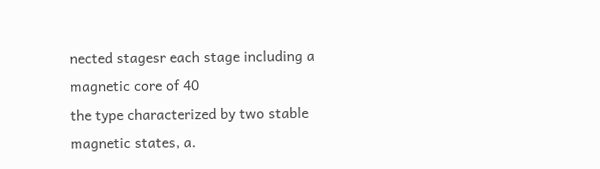nected stagesr each stage including a magnetic core of 40
the type characterized by two stable magnetic states, a.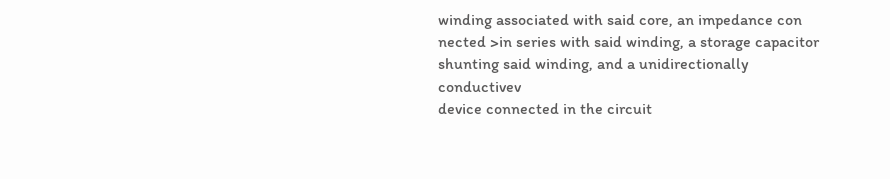winding associated with said core, an impedance con
nected >in series with said winding, a storage capacitor
shunting said winding, and a unidirectionally conductivev
device connected in the circuit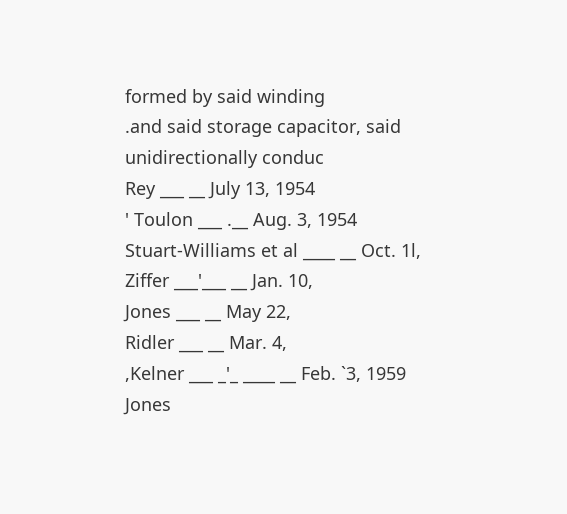formed by said winding
.and said storage capacitor, said unidirectionally conduc
Rey ___ __ July 13, 1954
' Toulon ___ .__ Aug. 3, 1954
Stuart-Williams et al ____ __ Oct. 1l,
Ziffer ___'___ __ Jan. 10,
Jones ___ __ May 22,
Ridler ___ __ Mar. 4,
,Kelner ___ _'_ ____ __ Feb. `3, 1959
Jones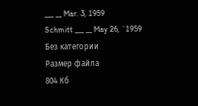___ __ Mar. 3, 1959
Schmitt ___ __ May 26, `1959
Без категории
Размер файла
804 Кб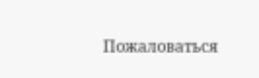Пожаловаться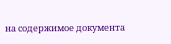на содержимое документа